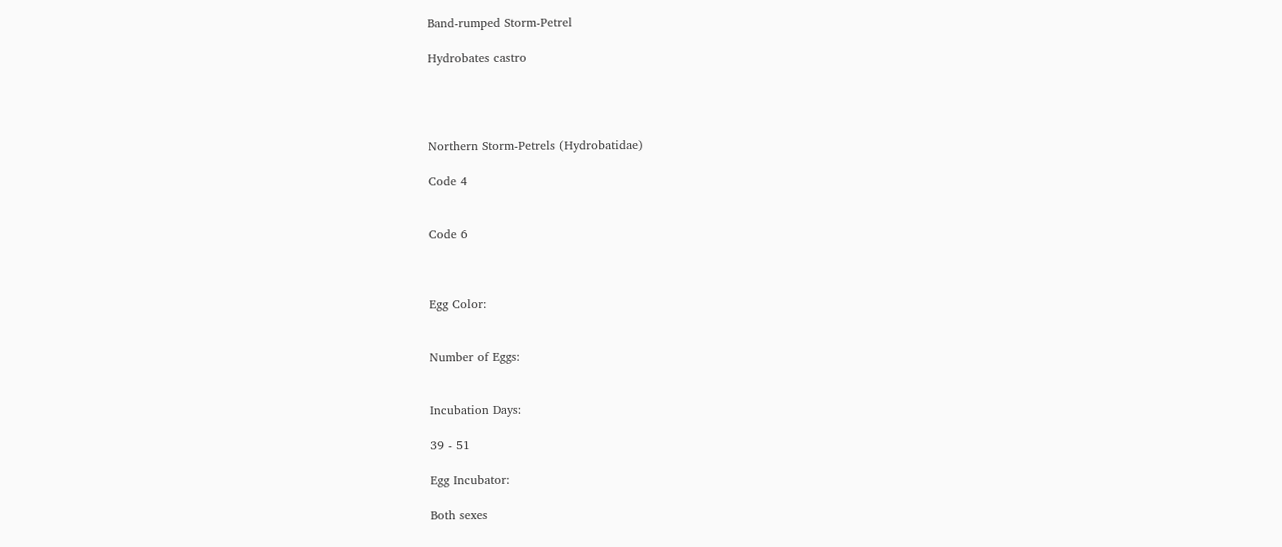Band-rumped Storm-Petrel

Hydrobates castro




Northern Storm-Petrels (Hydrobatidae)

Code 4


Code 6



Egg Color:


Number of Eggs:


Incubation Days:

39 - 51

Egg Incubator:

Both sexes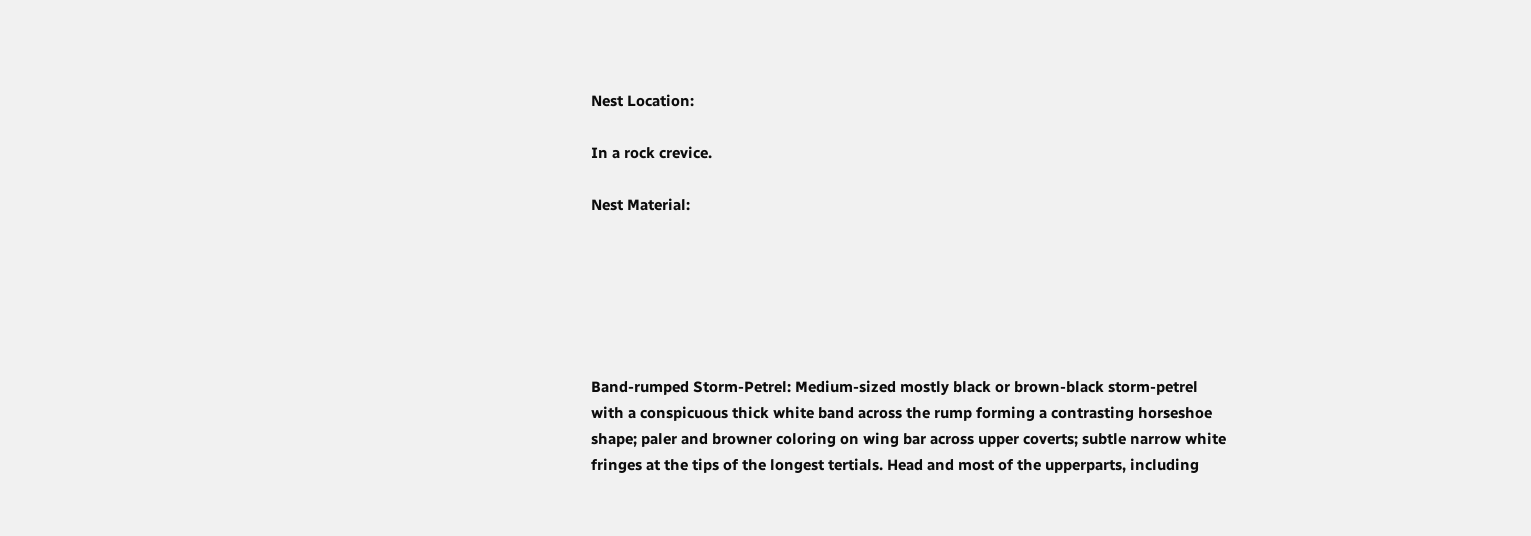Nest Location:

In a rock crevice.

Nest Material:






Band-rumped Storm-Petrel: Medium-sized mostly black or brown-black storm-petrel with a conspicuous thick white band across the rump forming a contrasting horseshoe shape; paler and browner coloring on wing bar across upper coverts; subtle narrow white fringes at the tips of the longest tertials. Head and most of the upperparts, including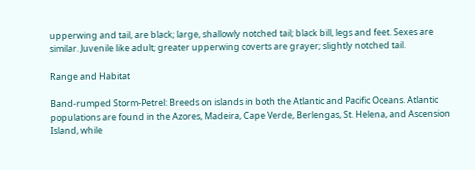upperwing and tail, are black; large, shallowly notched tail; black bill, legs and feet. Sexes are similar. Juvenile like adult; greater upperwing coverts are grayer; slightly notched tail.

Range and Habitat

Band-rumped Storm-Petrel: Breeds on islands in both the Atlantic and Pacific Oceans. Atlantic populations are found in the Azores, Madeira, Cape Verde, Berlengas, St. Helena, and Ascension Island, while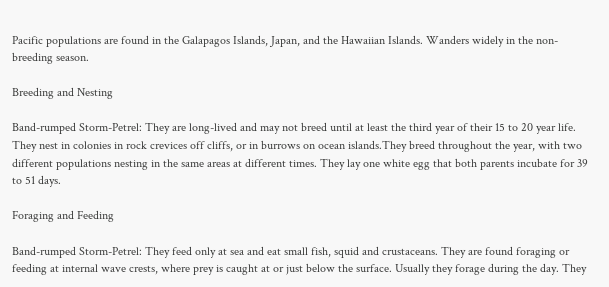Pacific populations are found in the Galapagos Islands, Japan, and the Hawaiian Islands. Wanders widely in the non-breeding season.

Breeding and Nesting

Band-rumped Storm-Petrel: They are long-lived and may not breed until at least the third year of their 15 to 20 year life. They nest in colonies in rock crevices off cliffs, or in burrows on ocean islands.They breed throughout the year, with two different populations nesting in the same areas at different times. They lay one white egg that both parents incubate for 39 to 51 days.

Foraging and Feeding

Band-rumped Storm-Petrel: They feed only at sea and eat small fish, squid and crustaceans. They are found foraging or feeding at internal wave crests, where prey is caught at or just below the surface. Usually they forage during the day. They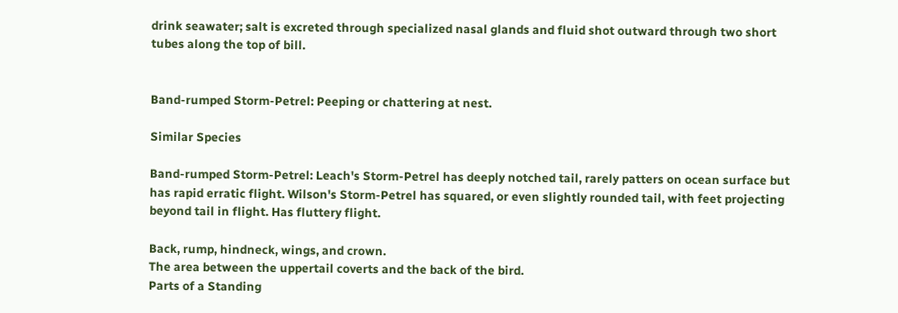drink seawater; salt is excreted through specialized nasal glands and fluid shot outward through two short tubes along the top of bill.


Band-rumped Storm-Petrel: Peeping or chattering at nest.

Similar Species

Band-rumped Storm-Petrel: Leach's Storm-Petrel has deeply notched tail, rarely patters on ocean surface but has rapid erratic flight. Wilson's Storm-Petrel has squared, or even slightly rounded tail, with feet projecting beyond tail in flight. Has fluttery flight.

Back, rump, hindneck, wings, and crown.
The area between the uppertail coverts and the back of the bird.
Parts of a Standing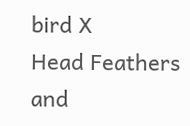bird X
Head Feathers and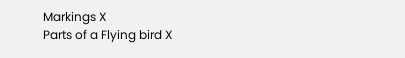Markings X
Parts of a Flying bird X